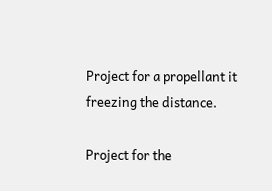Project for a propellant it freezing the distance.

Project for the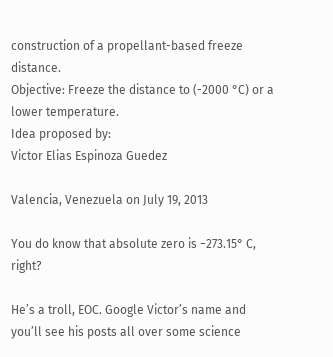construction of a propellant-based freeze distance.
Objective: Freeze the distance to (-2000 °C) or a lower temperature.
Idea proposed by:
Victor Elias Espinoza Guedez

Valencia, Venezuela on July 19, 2013

You do know that absolute zero is −273.15° C, right?

He’s a troll, EOC. Google Victor’s name and you’ll see his posts all over some science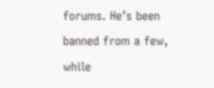forums. He’s been banned from a few, while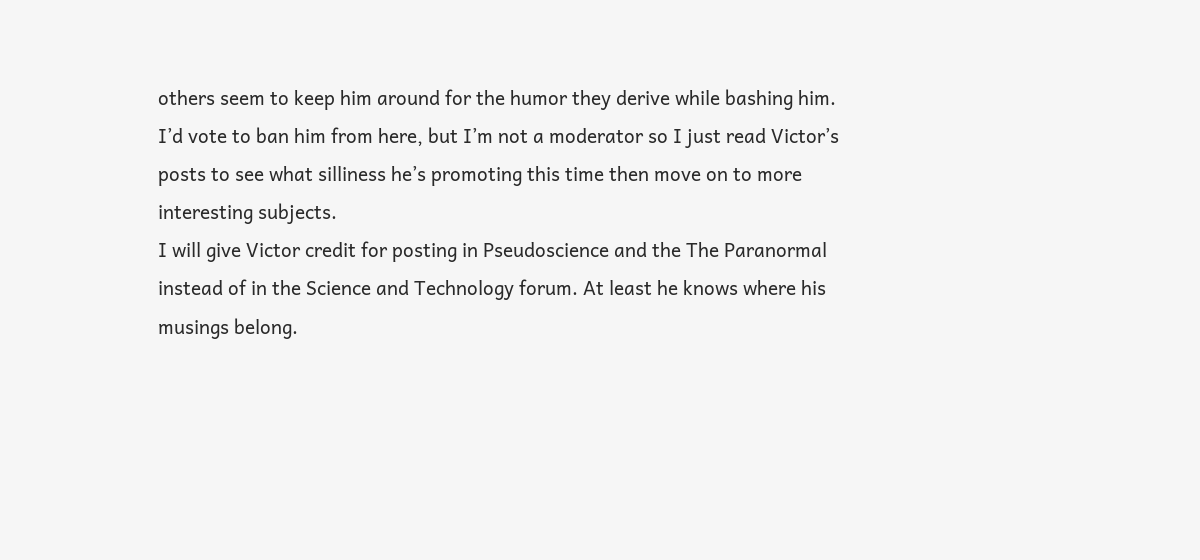others seem to keep him around for the humor they derive while bashing him. I’d vote to ban him from here, but I’m not a moderator so I just read Victor’s posts to see what silliness he’s promoting this time then move on to more interesting subjects.
I will give Victor credit for posting in Pseudoscience and the The Paranormal instead of in the Science and Technology forum. At least he knows where his musings belong.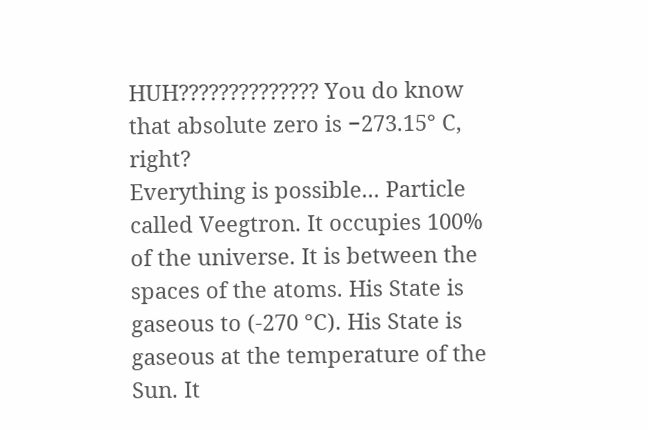HUH?????????????? You do know that absolute zero is −273.15° C, right?
Everything is possible... Particle called Veegtron. It occupies 100% of the universe. It is between the spaces of the atoms. His State is gaseous to (-270 °C). His State is gaseous at the temperature of the Sun. It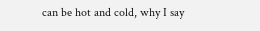can be hot and cold, why I say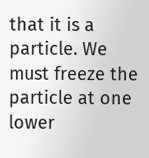that it is a particle. We must freeze the particle at one lower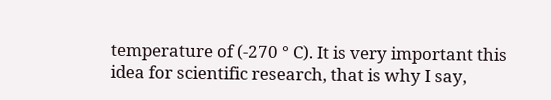temperature of (-270 ° C). It is very important this idea for scientific research, that is why I say,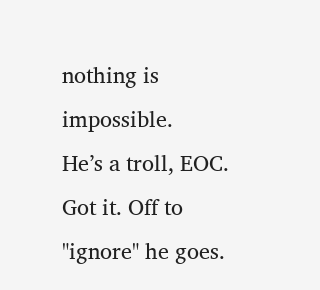nothing is impossible.
He’s a troll, EOC.
Got it. Off to "ignore" he goes.